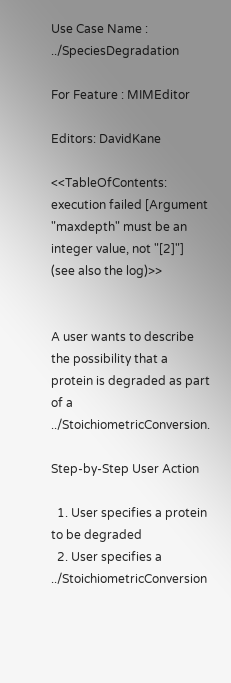Use Case Name : ../SpeciesDegradation

For Feature : MIMEditor

Editors: DavidKane

<<TableOfContents: execution failed [Argument "maxdepth" must be an integer value, not "[2]"] (see also the log)>>


A user wants to describe the possibility that a protein is degraded as part of a ../StoichiometricConversion.

Step-by-Step User Action

  1. User specifies a protein to be degraded
  2. User specifies a ../StoichiometricConversion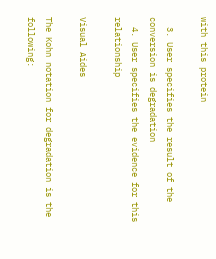with this protein

  3. User specifies the result of the conversion is degradation
  4. User specifies the evidence for this relationship

Visual Aides

The Kohn notation for degradation is the following: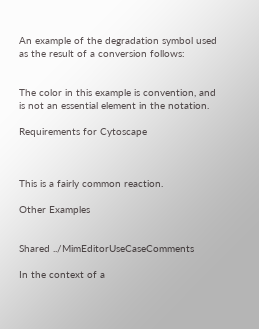An example of the degradation symbol used as the result of a conversion follows:


The color in this example is convention, and is not an essential element in the notation.

Requirements for Cytoscape



This is a fairly common reaction.

Other Examples


Shared ../MimEditorUseCaseComments

In the context of a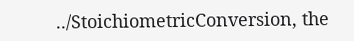../StoichiometricConversion, the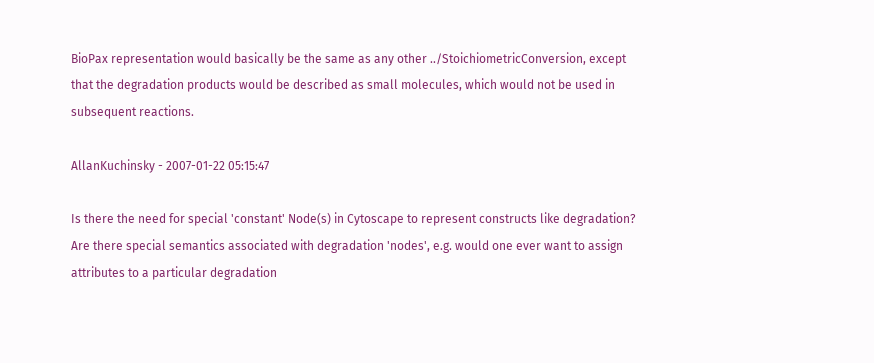BioPax representation would basically be the same as any other ../StoichiometricConversion, except that the degradation products would be described as small molecules, which would not be used in subsequent reactions.

AllanKuchinsky - 2007-01-22 05:15:47

Is there the need for special 'constant' Node(s) in Cytoscape to represent constructs like degradation?  Are there special semantics associated with degradation 'nodes', e.g. would one ever want to assign attributes to a particular degradation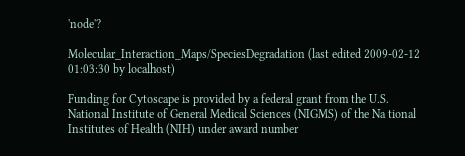'node'?

Molecular_Interaction_Maps/SpeciesDegradation (last edited 2009-02-12 01:03:30 by localhost)

Funding for Cytoscape is provided by a federal grant from the U.S. National Institute of General Medical Sciences (NIGMS) of the Na tional Institutes of Health (NIH) under award number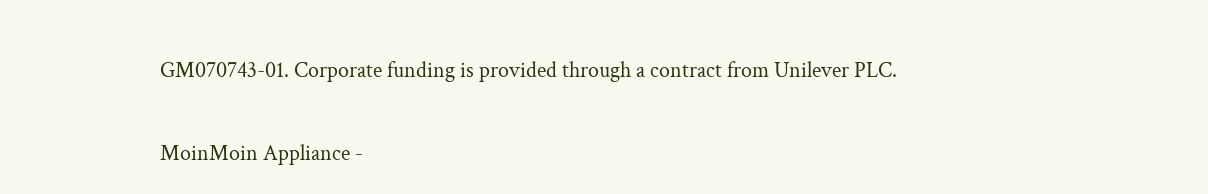GM070743-01. Corporate funding is provided through a contract from Unilever PLC.

MoinMoin Appliance -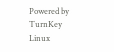Powered by TurnKey Linux